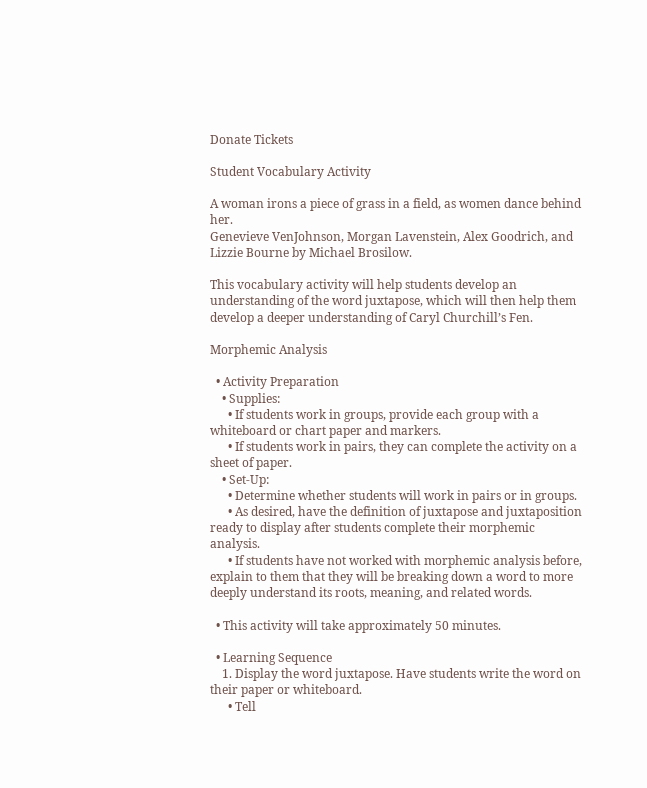Donate Tickets

Student Vocabulary Activity

A woman irons a piece of grass in a field, as women dance behind her.
Genevieve VenJohnson, Morgan Lavenstein, Alex Goodrich, and Lizzie Bourne by Michael Brosilow.

This vocabulary activity will help students develop an understanding of the word juxtapose, which will then help them develop a deeper understanding of Caryl Churchill’s Fen.

Morphemic Analysis

  • Activity Preparation
    • Supplies:
      • If students work in groups, provide each group with a whiteboard or chart paper and markers.
      • If students work in pairs, they can complete the activity on a sheet of paper.
    • Set-Up:
      • Determine whether students will work in pairs or in groups.
      • As desired, have the definition of juxtapose and juxtaposition ready to display after students complete their morphemic analysis.
      • If students have not worked with morphemic analysis before, explain to them that they will be breaking down a word to more deeply understand its roots, meaning, and related words.

  • This activity will take approximately 50 minutes.

  • Learning Sequence
    1. Display the word juxtapose. Have students write the word on their paper or whiteboard.
      • Tell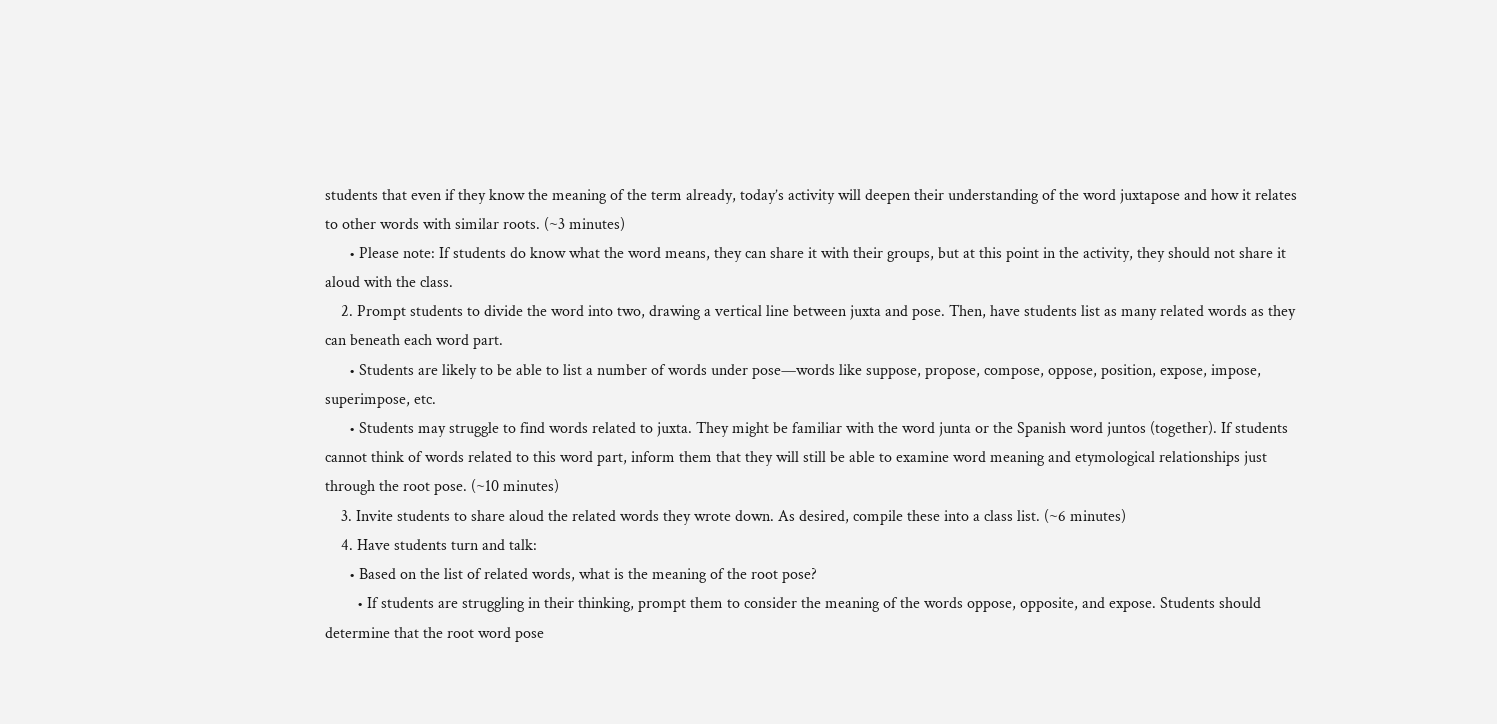students that even if they know the meaning of the term already, today’s activity will deepen their understanding of the word juxtapose and how it relates to other words with similar roots. (~3 minutes)
      • Please note: If students do know what the word means, they can share it with their groups, but at this point in the activity, they should not share it aloud with the class.
    2. Prompt students to divide the word into two, drawing a vertical line between juxta and pose. Then, have students list as many related words as they can beneath each word part.
      • Students are likely to be able to list a number of words under pose—words like suppose, propose, compose, oppose, position, expose, impose, superimpose, etc.
      • Students may struggle to find words related to juxta. They might be familiar with the word junta or the Spanish word juntos (together). If students cannot think of words related to this word part, inform them that they will still be able to examine word meaning and etymological relationships just through the root pose. (~10 minutes)
    3. Invite students to share aloud the related words they wrote down. As desired, compile these into a class list. (~6 minutes)
    4. Have students turn and talk:
      • Based on the list of related words, what is the meaning of the root pose?
        • If students are struggling in their thinking, prompt them to consider the meaning of the words oppose, opposite, and expose. Students should determine that the root word pose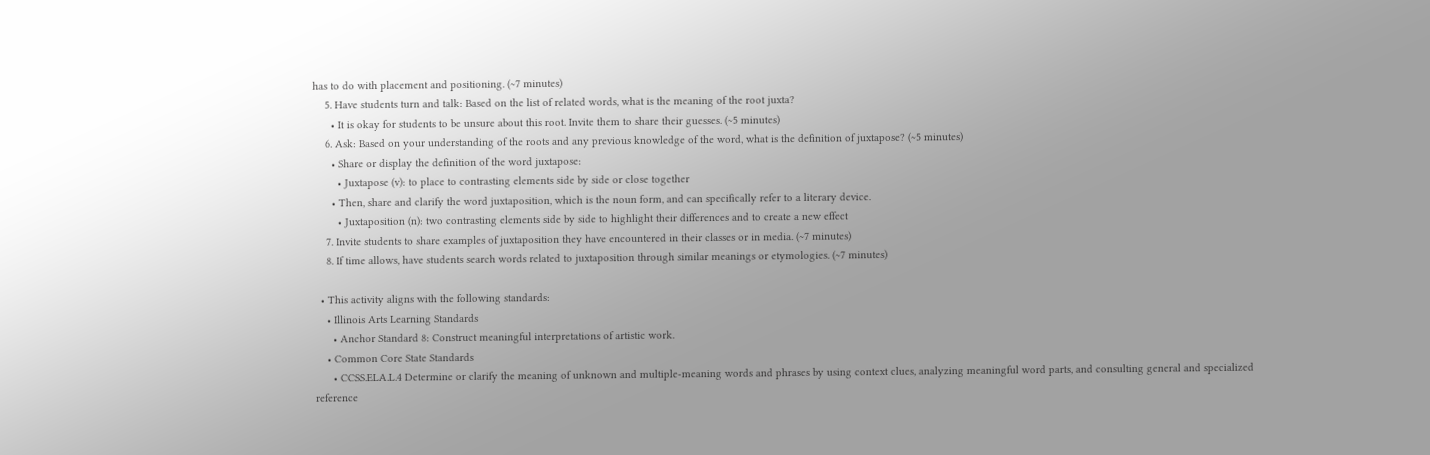has to do with placement and positioning. (~7 minutes)
    5. Have students turn and talk: Based on the list of related words, what is the meaning of the root juxta?
      • It is okay for students to be unsure about this root. Invite them to share their guesses. (~5 minutes)
    6. Ask: Based on your understanding of the roots and any previous knowledge of the word, what is the definition of juxtapose? (~5 minutes)
      • Share or display the definition of the word juxtapose:
        • Juxtapose (v): to place to contrasting elements side by side or close together
      • Then, share and clarify the word juxtaposition, which is the noun form, and can specifically refer to a literary device.
        • Juxtaposition (n): two contrasting elements side by side to highlight their differences and to create a new effect
    7. Invite students to share examples of juxtaposition they have encountered in their classes or in media. (~7 minutes)
    8. If time allows, have students search words related to juxtaposition through similar meanings or etymologies. (~7 minutes)

  • This activity aligns with the following standards:
    • Illinois Arts Learning Standards
      • Anchor Standard 8: Construct meaningful interpretations of artistic work.
    • Common Core State Standards
      • CCSS.ELA.L.4 Determine or clarify the meaning of unknown and multiple-meaning words and phrases by using context clues, analyzing meaningful word parts, and consulting general and specialized reference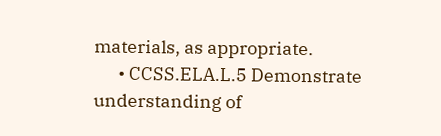materials, as appropriate.
      • CCSS.ELA.L.5 Demonstrate understanding of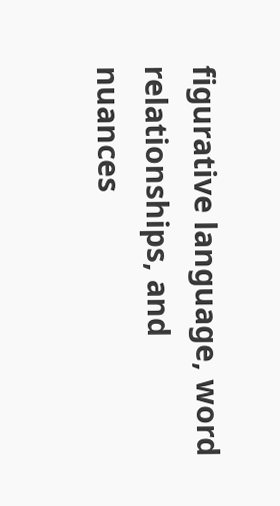figurative language, word relationships, and nuances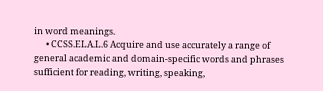in word meanings.
      • CCSS.ELA.L.6 Acquire and use accurately a range of general academic and domain-specific words and phrases sufficient for reading, writing, speaking,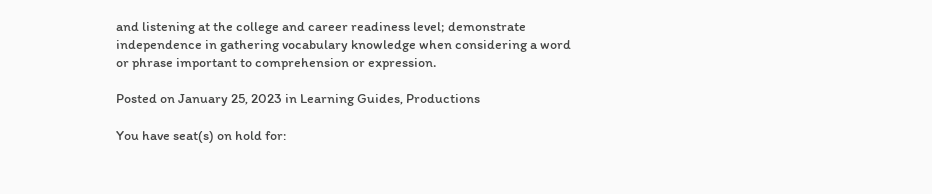and listening at the college and career readiness level; demonstrate independence in gathering vocabulary knowledge when considering a word or phrase important to comprehension or expression.

Posted on January 25, 2023 in Learning Guides, Productions

You have seat(s) on hold for: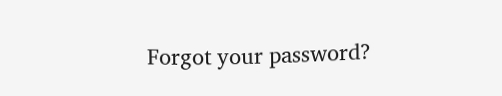Forgot your password?